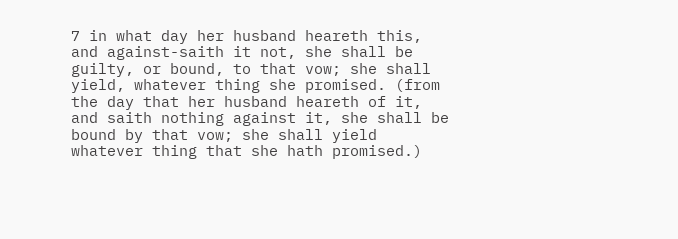7 in what day her husband heareth this, and against-saith it not, she shall be guilty, or bound, to that vow; she shall yield, whatever thing she promised. (from the day that her husband heareth of it, and saith nothing against it, she shall be bound by that vow; she shall yield whatever thing that she hath promised.)